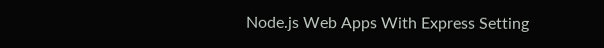Node.js Web Apps With Express Setting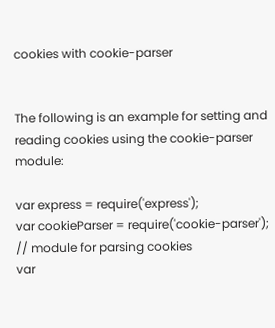cookies with cookie-parser


The following is an example for setting and reading cookies using the cookie-parser module:

var express = require('express');
var cookieParser = require('cookie-parser'); // module for parsing cookies
var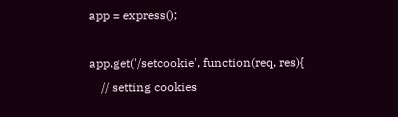app = express();

app.get('/setcookie', function(req, res){
    // setting cookies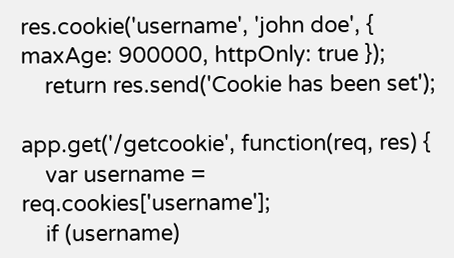res.cookie('username', 'john doe', { maxAge: 900000, httpOnly: true });
    return res.send('Cookie has been set');

app.get('/getcookie', function(req, res) {
    var username = req.cookies['username'];
    if (username)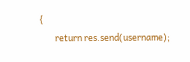{
        return res.send(username);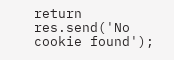return res.send('No cookie found');